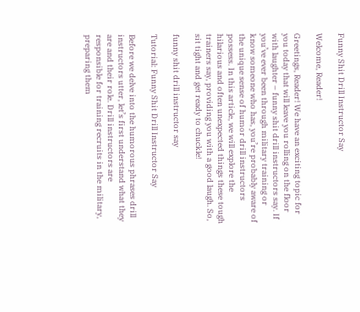Funny Shit Drill Instructor Say

Welcome, Reader!

Greetings, Reader! We have an exciting topic for you today that will leave you rolling on the floor with laughter – funny shit drill instructors say. If you’ve ever been through military training or know someone who has, you’re probably aware of the unique sense of humor drill instructors possess. In this article, we will explore the hilarious and often unexpected things these tough trainers say, providing you with a good laugh. So, sit tight and get ready to chuckle!

funny shit drill instructor say

Tutorial: Funny Shit Drill Instructor Say

Before we delve into the humorous phrases drill instructors utter, let’s first understand what they are and their role. Drill instructors are responsible for training recruits in the military, preparing them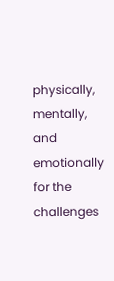physically, mentally, and emotionally for the challenges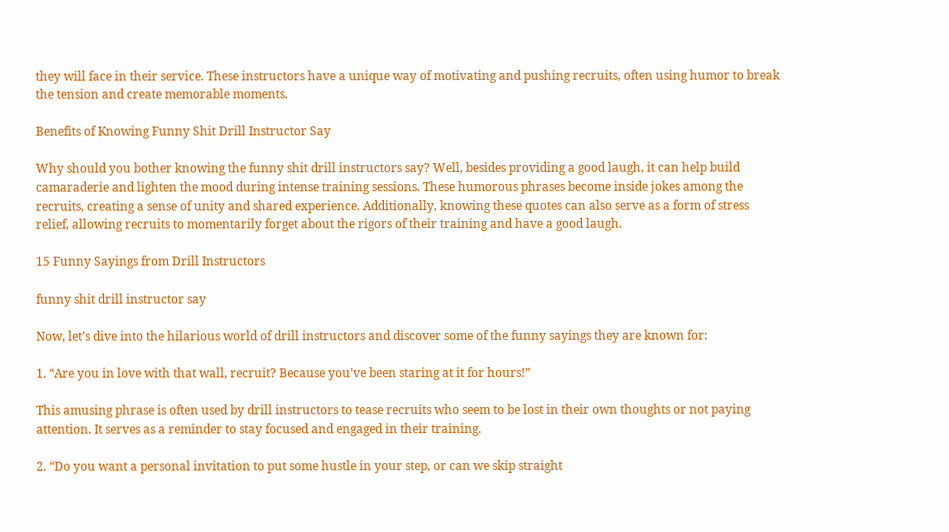they will face in their service. These instructors have a unique way of motivating and pushing recruits, often using humor to break the tension and create memorable moments.

Benefits of Knowing Funny Shit Drill Instructor Say

Why should you bother knowing the funny shit drill instructors say? Well, besides providing a good laugh, it can help build camaraderie and lighten the mood during intense training sessions. These humorous phrases become inside jokes among the recruits, creating a sense of unity and shared experience. Additionally, knowing these quotes can also serve as a form of stress relief, allowing recruits to momentarily forget about the rigors of their training and have a good laugh.

15 Funny Sayings from Drill Instructors

funny shit drill instructor say

Now, let’s dive into the hilarious world of drill instructors and discover some of the funny sayings they are known for:

1. “Are you in love with that wall, recruit? Because you’ve been staring at it for hours!”

This amusing phrase is often used by drill instructors to tease recruits who seem to be lost in their own thoughts or not paying attention. It serves as a reminder to stay focused and engaged in their training.

2. “Do you want a personal invitation to put some hustle in your step, or can we skip straight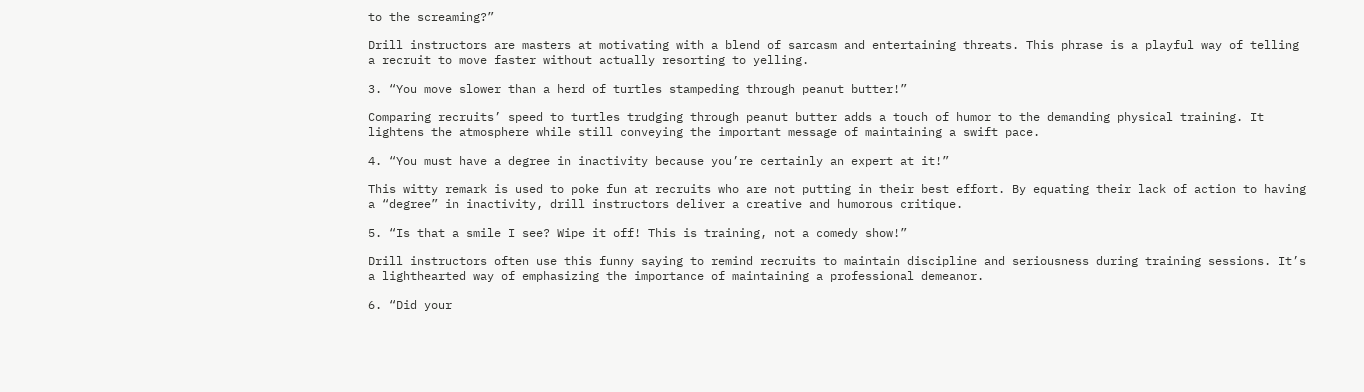to the screaming?”

Drill instructors are masters at motivating with a blend of sarcasm and entertaining threats. This phrase is a playful way of telling a recruit to move faster without actually resorting to yelling.

3. “You move slower than a herd of turtles stampeding through peanut butter!”

Comparing recruits’ speed to turtles trudging through peanut butter adds a touch of humor to the demanding physical training. It lightens the atmosphere while still conveying the important message of maintaining a swift pace.

4. “You must have a degree in inactivity because you’re certainly an expert at it!”

This witty remark is used to poke fun at recruits who are not putting in their best effort. By equating their lack of action to having a “degree” in inactivity, drill instructors deliver a creative and humorous critique.

5. “Is that a smile I see? Wipe it off! This is training, not a comedy show!”

Drill instructors often use this funny saying to remind recruits to maintain discipline and seriousness during training sessions. It’s a lighthearted way of emphasizing the importance of maintaining a professional demeanor.

6. “Did your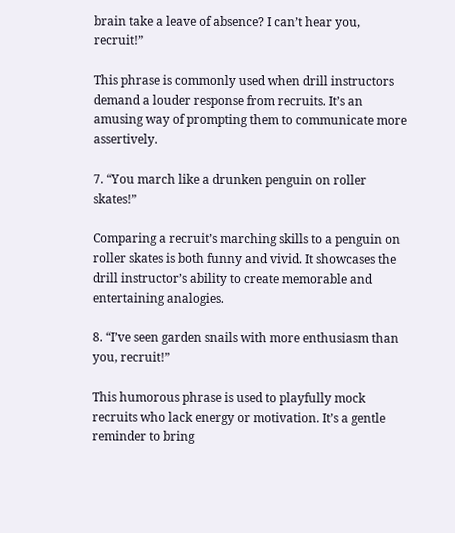brain take a leave of absence? I can’t hear you, recruit!”

This phrase is commonly used when drill instructors demand a louder response from recruits. It’s an amusing way of prompting them to communicate more assertively.

7. “You march like a drunken penguin on roller skates!”

Comparing a recruit’s marching skills to a penguin on roller skates is both funny and vivid. It showcases the drill instructor’s ability to create memorable and entertaining analogies.

8. “I’ve seen garden snails with more enthusiasm than you, recruit!”

This humorous phrase is used to playfully mock recruits who lack energy or motivation. It’s a gentle reminder to bring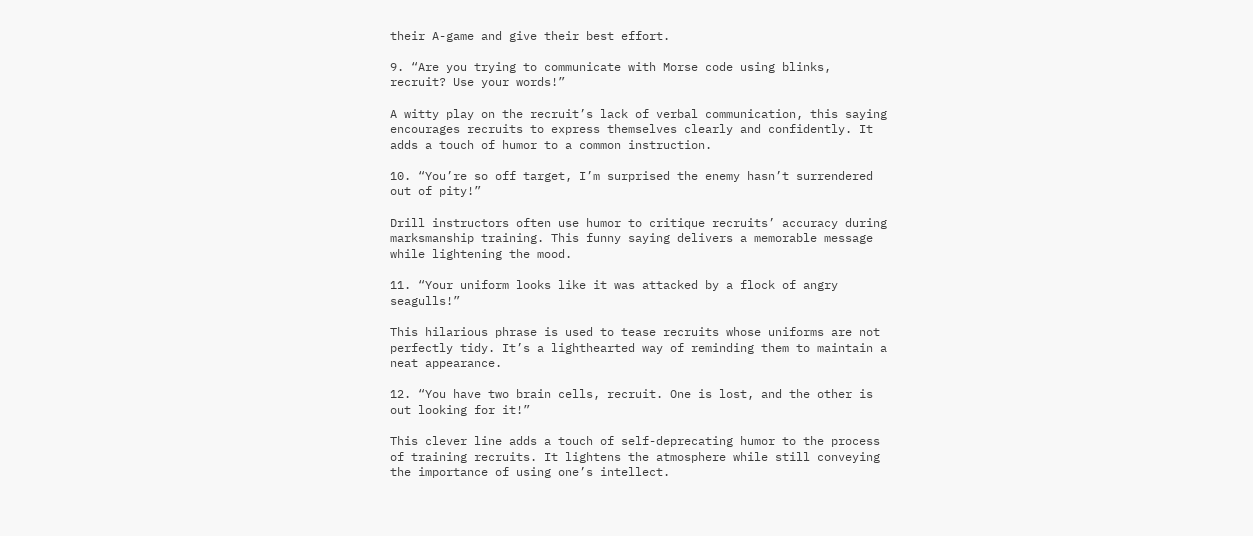their A-game and give their best effort.

9. “Are you trying to communicate with Morse code using blinks, recruit? Use your words!”

A witty play on the recruit’s lack of verbal communication, this saying encourages recruits to express themselves clearly and confidently. It adds a touch of humor to a common instruction.

10. “You’re so off target, I’m surprised the enemy hasn’t surrendered out of pity!”

Drill instructors often use humor to critique recruits’ accuracy during marksmanship training. This funny saying delivers a memorable message while lightening the mood.

11. “Your uniform looks like it was attacked by a flock of angry seagulls!”

This hilarious phrase is used to tease recruits whose uniforms are not perfectly tidy. It’s a lighthearted way of reminding them to maintain a neat appearance.

12. “You have two brain cells, recruit. One is lost, and the other is out looking for it!”

This clever line adds a touch of self-deprecating humor to the process of training recruits. It lightens the atmosphere while still conveying the importance of using one’s intellect.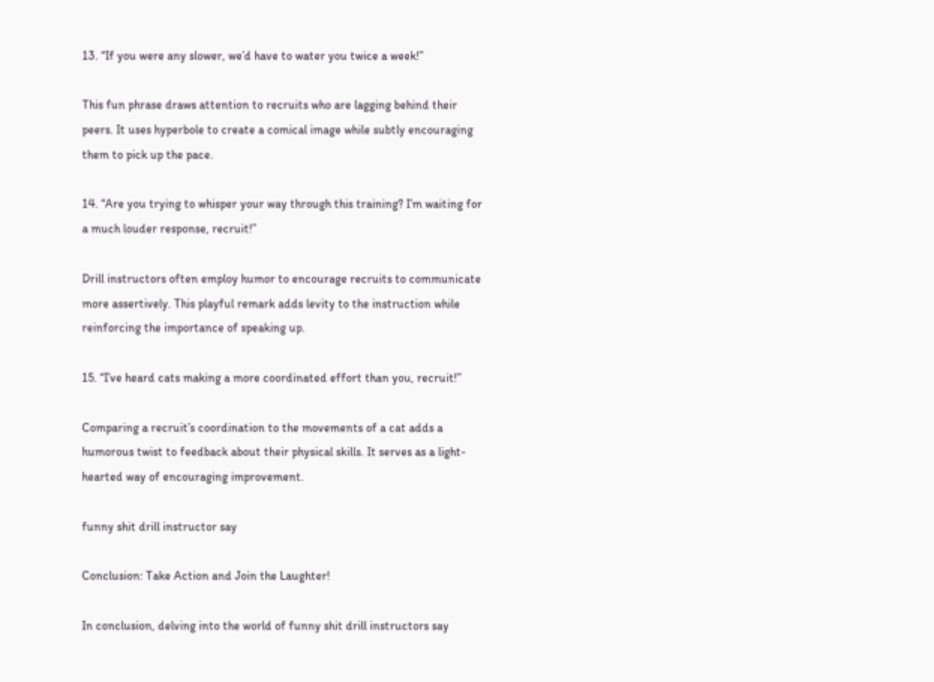13. “If you were any slower, we’d have to water you twice a week!”

This fun phrase draws attention to recruits who are lagging behind their peers. It uses hyperbole to create a comical image while subtly encouraging them to pick up the pace.

14. “Are you trying to whisper your way through this training? I’m waiting for a much louder response, recruit!”

Drill instructors often employ humor to encourage recruits to communicate more assertively. This playful remark adds levity to the instruction while reinforcing the importance of speaking up.

15. “I’ve heard cats making a more coordinated effort than you, recruit!”

Comparing a recruit’s coordination to the movements of a cat adds a humorous twist to feedback about their physical skills. It serves as a light-hearted way of encouraging improvement.

funny shit drill instructor say

Conclusion: Take Action and Join the Laughter!

In conclusion, delving into the world of funny shit drill instructors say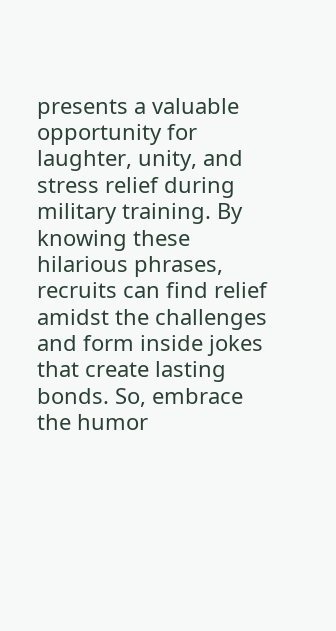presents a valuable opportunity for laughter, unity, and stress relief during military training. By knowing these hilarious phrases, recruits can find relief amidst the challenges and form inside jokes that create lasting bonds. So, embrace the humor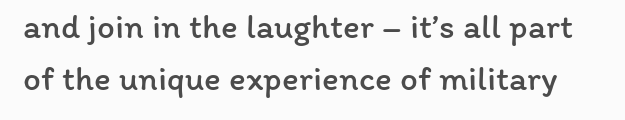and join in the laughter – it’s all part of the unique experience of military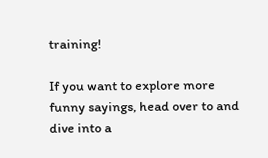training!

If you want to explore more funny sayings, head over to and dive into a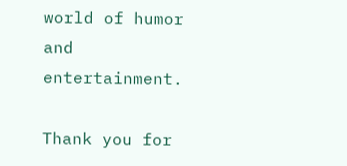world of humor and entertainment.

Thank you for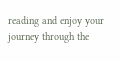reading and enjoy your journey through the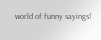world of funny sayings!